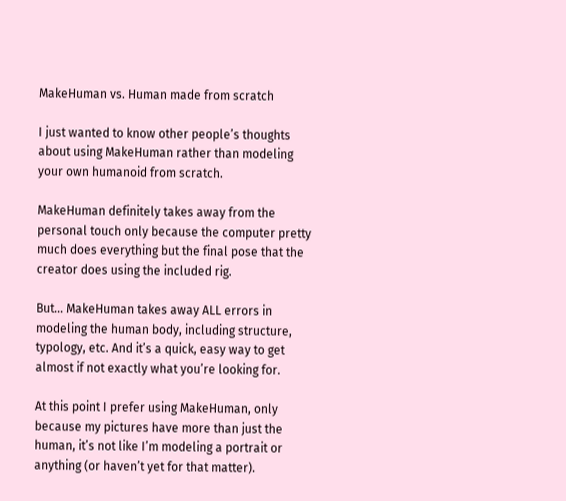MakeHuman vs. Human made from scratch

I just wanted to know other people’s thoughts about using MakeHuman rather than modeling your own humanoid from scratch.

MakeHuman definitely takes away from the personal touch only because the computer pretty much does everything but the final pose that the creator does using the included rig.

But… MakeHuman takes away ALL errors in modeling the human body, including structure, typology, etc. And it’s a quick, easy way to get almost if not exactly what you’re looking for.

At this point I prefer using MakeHuman, only because my pictures have more than just the human, it’s not like I’m modeling a portrait or anything (or haven’t yet for that matter).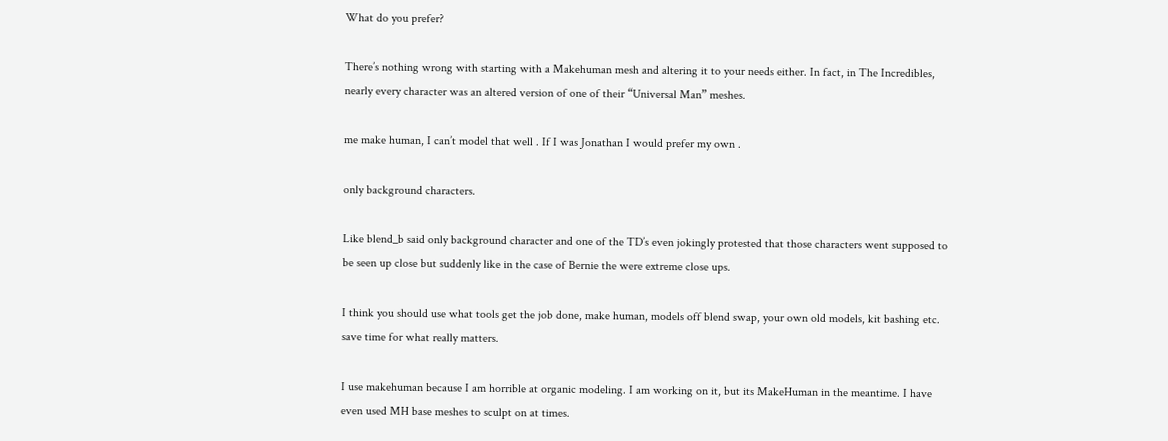What do you prefer?

There’s nothing wrong with starting with a Makehuman mesh and altering it to your needs either. In fact, in The Incredibles, nearly every character was an altered version of one of their “Universal Man” meshes.

me make human, I can’t model that well . If I was Jonathan I would prefer my own .

only background characters.

Like blend_b said only background character and one of the TD’s even jokingly protested that those characters went supposed to be seen up close but suddenly like in the case of Bernie the were extreme close ups.

I think you should use what tools get the job done, make human, models off blend swap, your own old models, kit bashing etc. save time for what really matters.

I use makehuman because I am horrible at organic modeling. I am working on it, but its MakeHuman in the meantime. I have even used MH base meshes to sculpt on at times.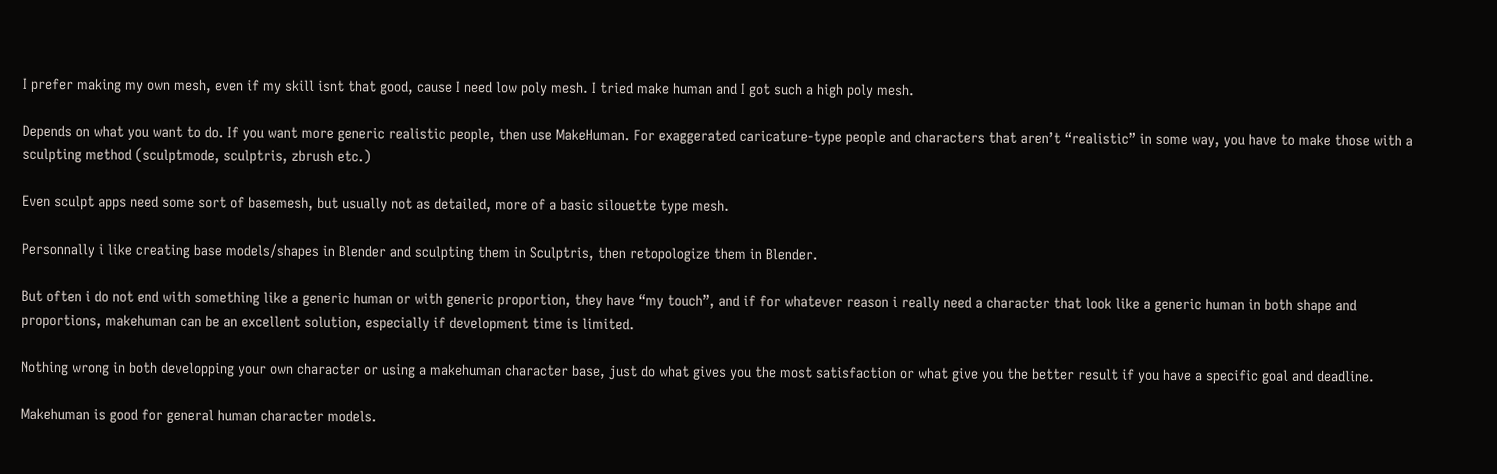I prefer making my own mesh, even if my skill isnt that good, cause I need low poly mesh. I tried make human and I got such a high poly mesh.

Depends on what you want to do. If you want more generic realistic people, then use MakeHuman. For exaggerated caricature-type people and characters that aren’t “realistic” in some way, you have to make those with a sculpting method (sculptmode, sculptris, zbrush etc.)

Even sculpt apps need some sort of basemesh, but usually not as detailed, more of a basic silouette type mesh.

Personnally i like creating base models/shapes in Blender and sculpting them in Sculptris, then retopologize them in Blender.

But often i do not end with something like a generic human or with generic proportion, they have “my touch”, and if for whatever reason i really need a character that look like a generic human in both shape and proportions, makehuman can be an excellent solution, especially if development time is limited.

Nothing wrong in both developping your own character or using a makehuman character base, just do what gives you the most satisfaction or what give you the better result if you have a specific goal and deadline.

Makehuman is good for general human character models.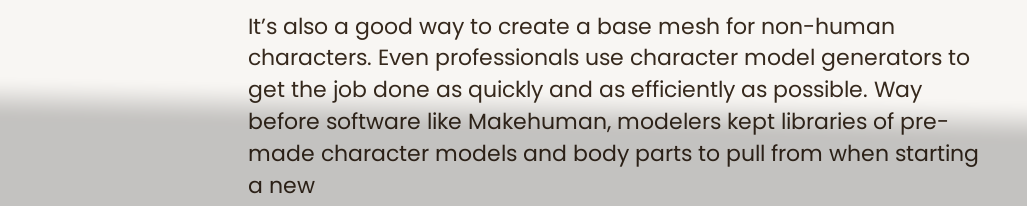It’s also a good way to create a base mesh for non-human characters. Even professionals use character model generators to get the job done as quickly and as efficiently as possible. Way before software like Makehuman, modelers kept libraries of pre-made character models and body parts to pull from when starting a new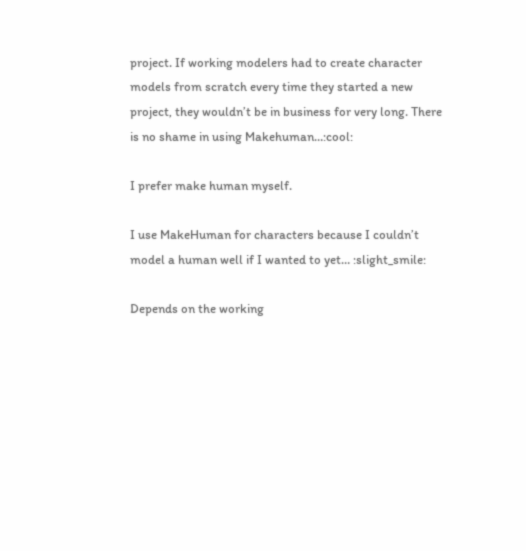project. If working modelers had to create character models from scratch every time they started a new project, they wouldn’t be in business for very long. There is no shame in using Makehuman…:cool:

I prefer make human myself.

I use MakeHuman for characters because I couldn’t model a human well if I wanted to yet… :slight_smile:

Depends on the working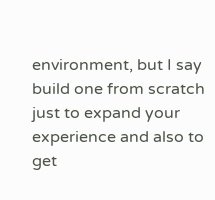environment, but I say build one from scratch just to expand your experience and also to get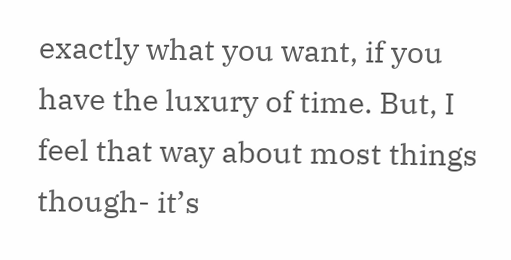exactly what you want, if you have the luxury of time. But, I feel that way about most things though- it’s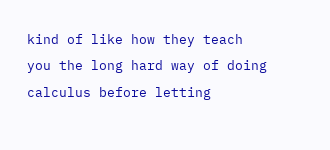kind of like how they teach you the long hard way of doing calculus before letting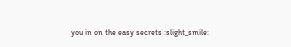you in on the easy secrets :slight_smile: